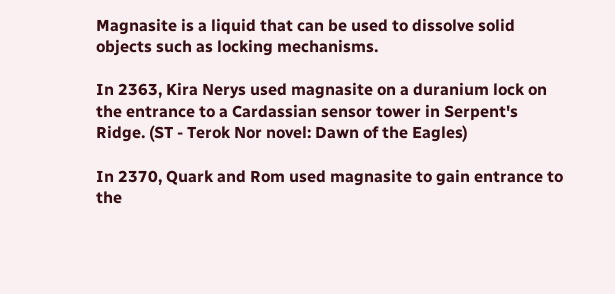Magnasite is a liquid that can be used to dissolve solid objects such as locking mechanisms.

In 2363, Kira Nerys used magnasite on a duranium lock on the entrance to a Cardassian sensor tower in Serpent's Ridge. (ST - Terok Nor novel: Dawn of the Eagles)

In 2370, Quark and Rom used magnasite to gain entrance to the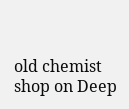old chemist shop on Deep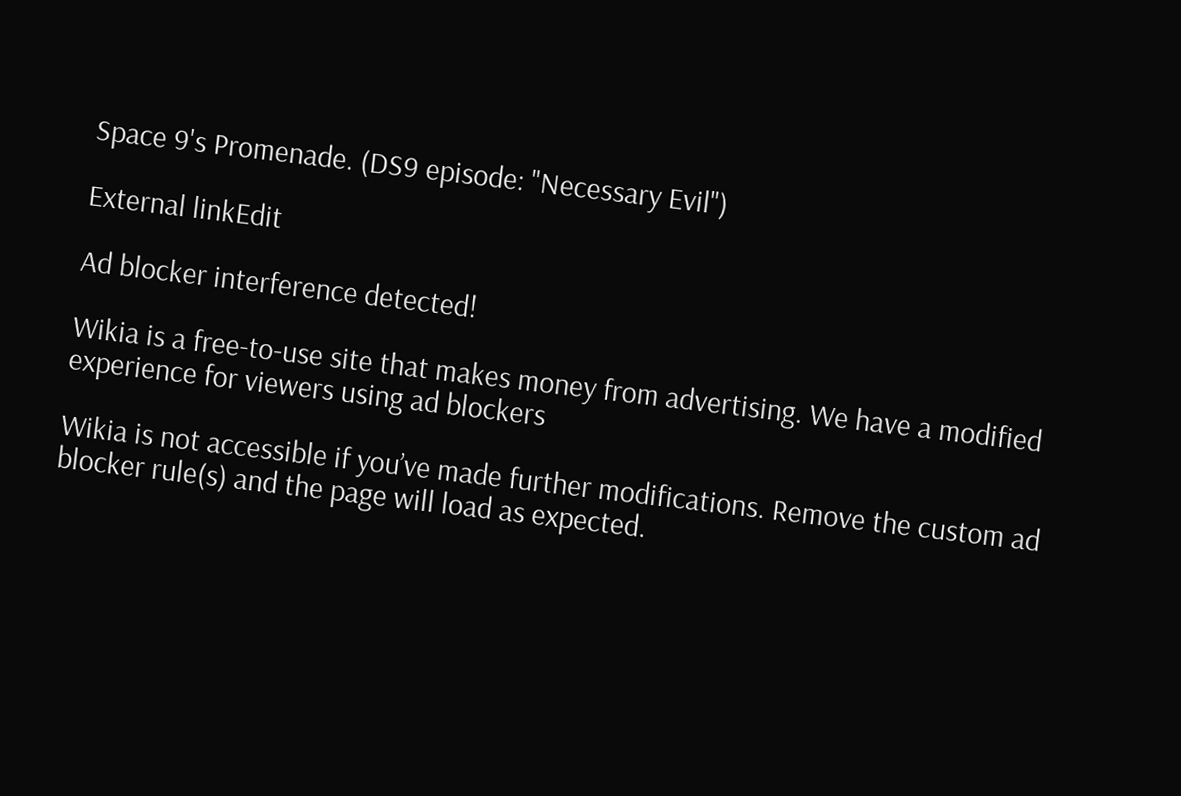Space 9's Promenade. (DS9 episode: "Necessary Evil")

External linkEdit

Ad blocker interference detected!

Wikia is a free-to-use site that makes money from advertising. We have a modified experience for viewers using ad blockers

Wikia is not accessible if you’ve made further modifications. Remove the custom ad blocker rule(s) and the page will load as expected.